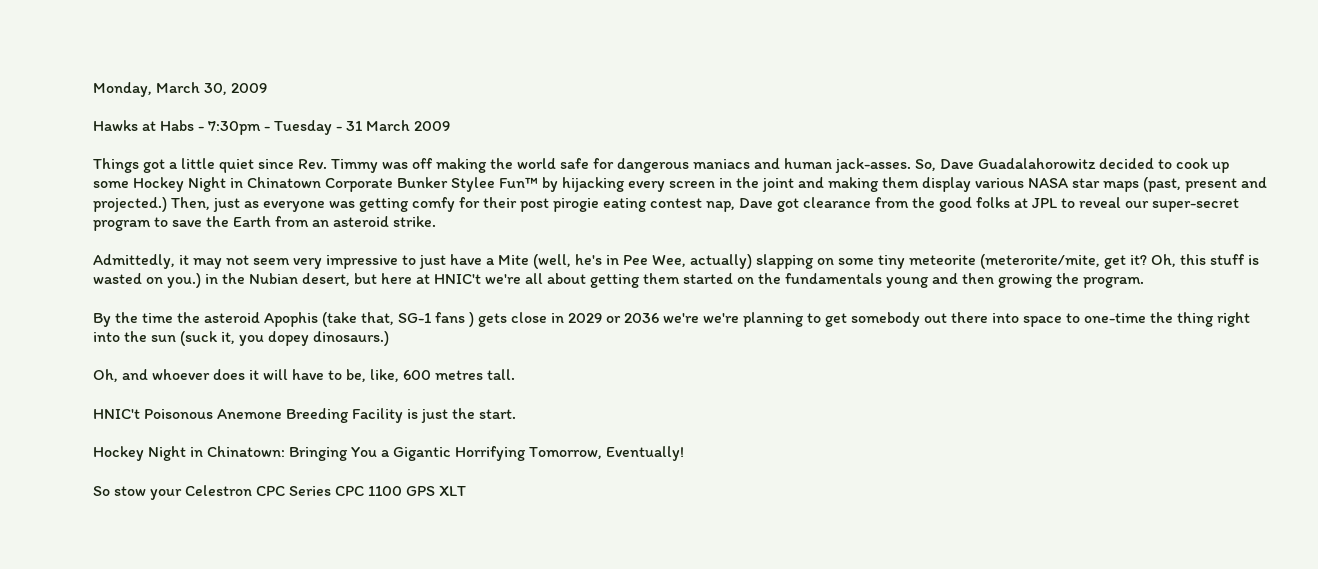Monday, March 30, 2009

Hawks at Habs - 7:30pm - Tuesday - 31 March 2009

Things got a little quiet since Rev. Timmy was off making the world safe for dangerous maniacs and human jack-asses. So, Dave Guadalahorowitz decided to cook up some Hockey Night in Chinatown Corporate Bunker Stylee Fun™ by hijacking every screen in the joint and making them display various NASA star maps (past, present and projected.) Then, just as everyone was getting comfy for their post pirogie eating contest nap, Dave got clearance from the good folks at JPL to reveal our super-secret program to save the Earth from an asteroid strike.

Admittedly, it may not seem very impressive to just have a Mite (well, he's in Pee Wee, actually) slapping on some tiny meteorite (meterorite/mite, get it? Oh, this stuff is wasted on you.) in the Nubian desert, but here at HNIC't we're all about getting them started on the fundamentals young and then growing the program.

By the time the asteroid Apophis (take that, SG-1 fans ) gets close in 2029 or 2036 we're we're planning to get somebody out there into space to one-time the thing right into the sun (suck it, you dopey dinosaurs.)

Oh, and whoever does it will have to be, like, 600 metres tall.

HNIC't Poisonous Anemone Breeding Facility is just the start.

Hockey Night in Chinatown: Bringing You a Gigantic Horrifying Tomorrow, Eventually!

So stow your Celestron CPC Series CPC 1100 GPS XLT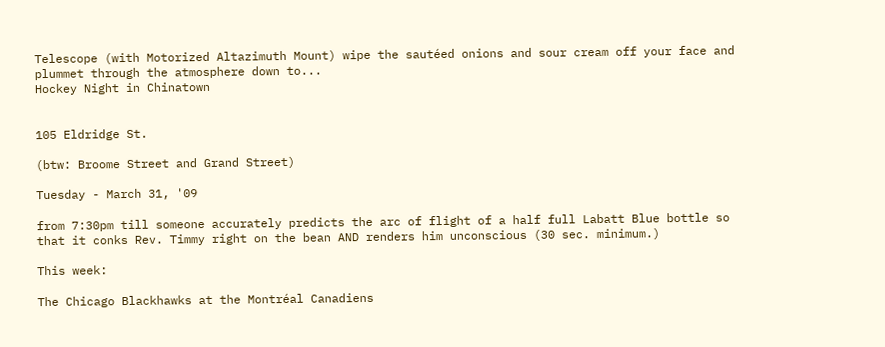Telescope (with Motorized Altazimuth Mount) wipe the sautéed onions and sour cream off your face and plummet through the atmosphere down to...
Hockey Night in Chinatown


105 Eldridge St.

(btw: Broome Street and Grand Street)

Tuesday - March 31, '09

from 7:30pm till someone accurately predicts the arc of flight of a half full Labatt Blue bottle so that it conks Rev. Timmy right on the bean AND renders him unconscious (30 sec. minimum.)

This week:

The Chicago Blackhawks at the Montréal Canadiens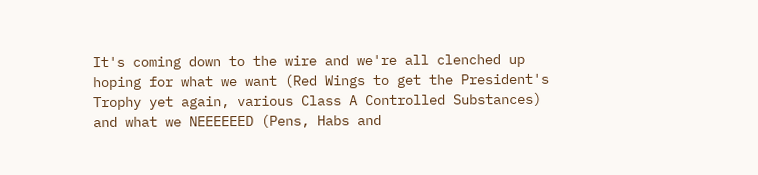It's coming down to the wire and we're all clenched up hoping for what we want (Red Wings to get the President's Trophy yet again, various Class A Controlled Substances) and what we NEEEEEED (Pens, Habs and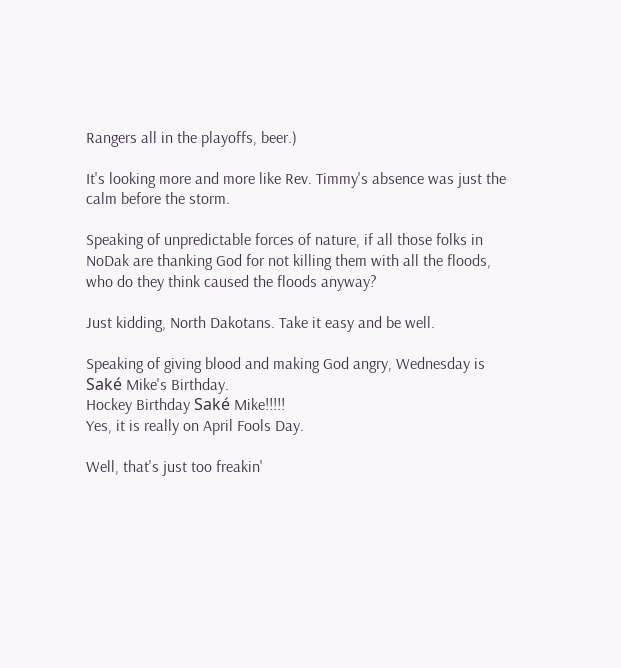Rangers all in the playoffs, beer.)

It's looking more and more like Rev. Timmy's absence was just the calm before the storm.

Speaking of unpredictable forces of nature, if all those folks in NoDak are thanking God for not killing them with all the floods, who do they think caused the floods anyway?

Just kidding, North Dakotans. Take it easy and be well.

Speaking of giving blood and making God angry, Wednesday is Saké Mike's Birthday.
Hockey Birthday Saké Mike!!!!!
Yes, it is really on April Fools Day.

Well, that's just too freakin'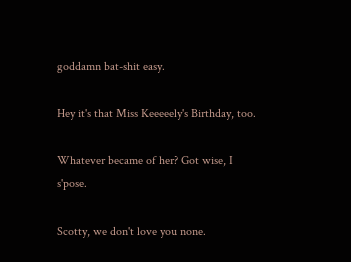goddamn bat-shit easy.

Hey it's that Miss Keeeeely's Birthday, too.

Whatever became of her? Got wise, I s'pose.

Scotty, we don't love you none.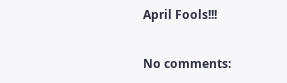April Fools!!!

No comments: